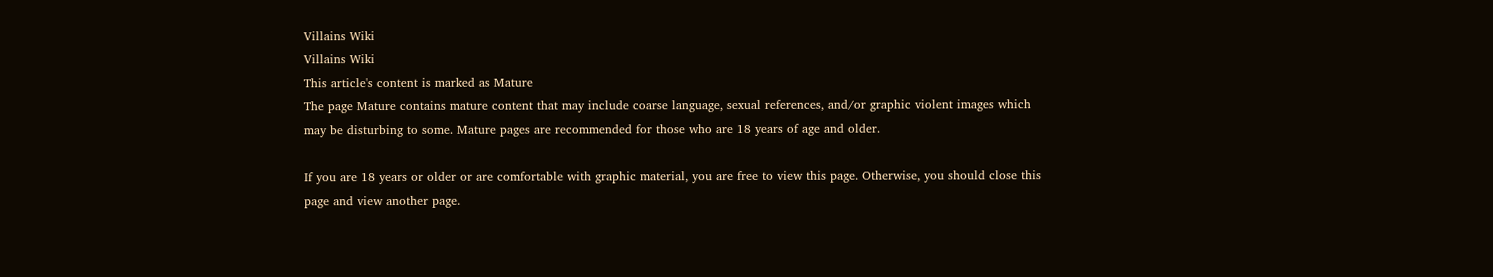Villains Wiki
Villains Wiki
This article's content is marked as Mature
The page Mature contains mature content that may include coarse language, sexual references, and/or graphic violent images which may be disturbing to some. Mature pages are recommended for those who are 18 years of age and older.

If you are 18 years or older or are comfortable with graphic material, you are free to view this page. Otherwise, you should close this page and view another page.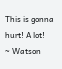This is gonna hurt! A lot!
~ Watson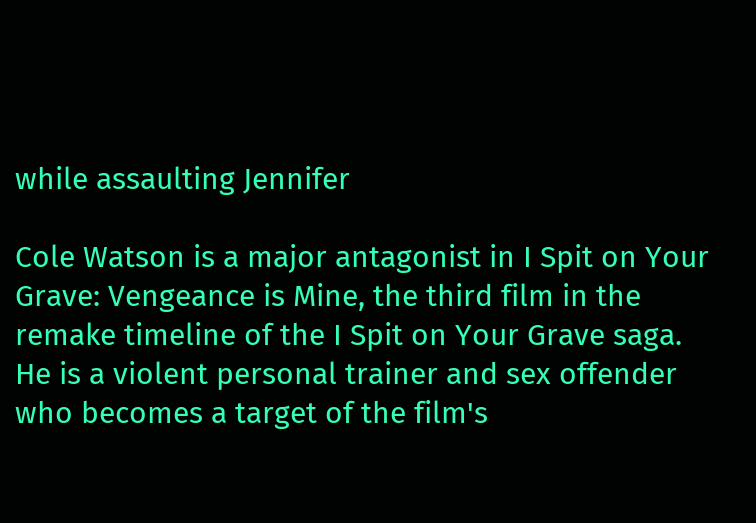while assaulting Jennifer

Cole Watson is a major antagonist in I Spit on Your Grave: Vengeance is Mine, the third film in the remake timeline of the I Spit on Your Grave saga. He is a violent personal trainer and sex offender who becomes a target of the film's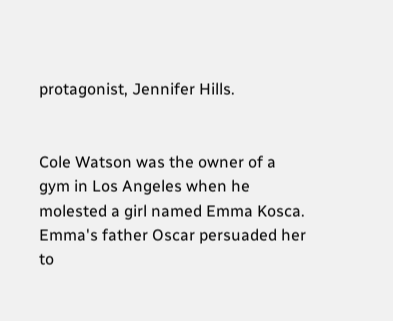protagonist, Jennifer Hills.


Cole Watson was the owner of a gym in Los Angeles when he molested a girl named Emma Kosca. Emma's father Oscar persuaded her to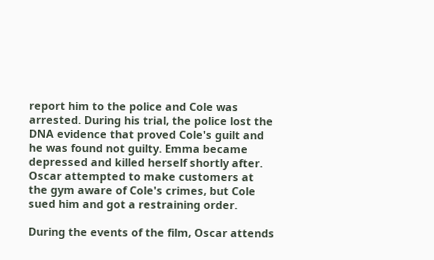report him to the police and Cole was arrested. During his trial, the police lost the DNA evidence that proved Cole's guilt and he was found not guilty. Emma became depressed and killed herself shortly after. Oscar attempted to make customers at the gym aware of Cole's crimes, but Cole sued him and got a restraining order.

During the events of the film, Oscar attends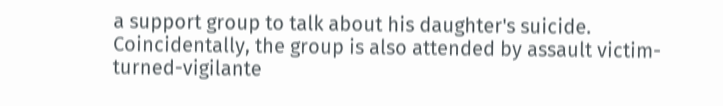a support group to talk about his daughter's suicide. Coincidentally, the group is also attended by assault victim-turned-vigilante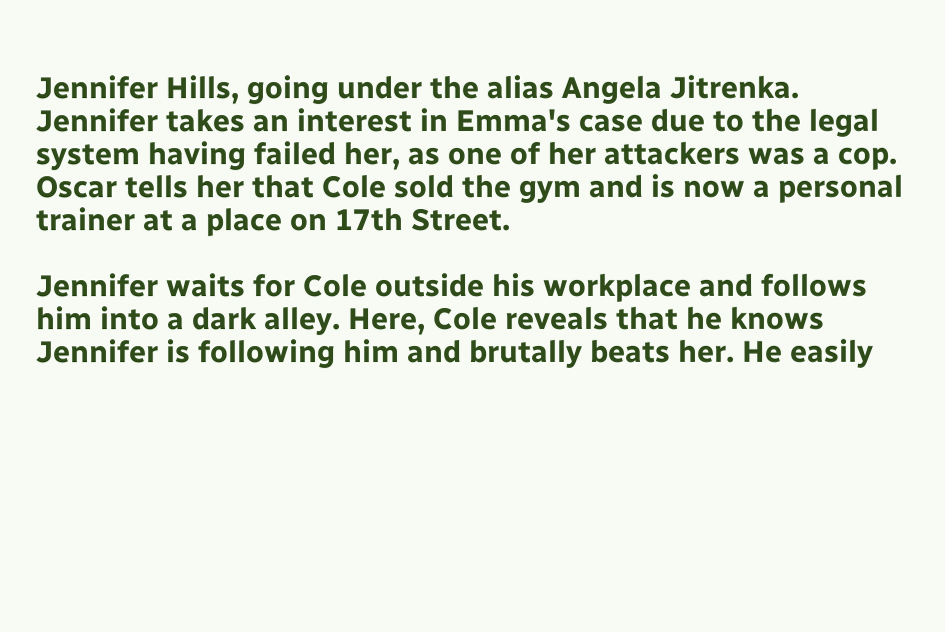Jennifer Hills, going under the alias Angela Jitrenka. Jennifer takes an interest in Emma's case due to the legal system having failed her, as one of her attackers was a cop. Oscar tells her that Cole sold the gym and is now a personal trainer at a place on 17th Street.

Jennifer waits for Cole outside his workplace and follows him into a dark alley. Here, Cole reveals that he knows Jennifer is following him and brutally beats her. He easily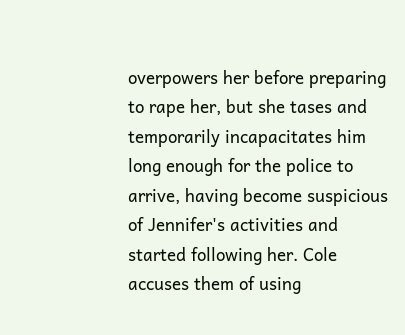overpowers her before preparing to rape her, but she tases and temporarily incapacitates him long enough for the police to arrive, having become suspicious of Jennifer's activities and started following her. Cole accuses them of using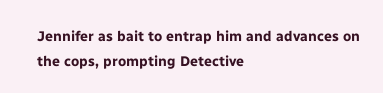Jennifer as bait to entrap him and advances on the cops, prompting Detective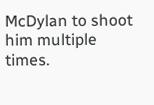McDylan to shoot him multiple times.